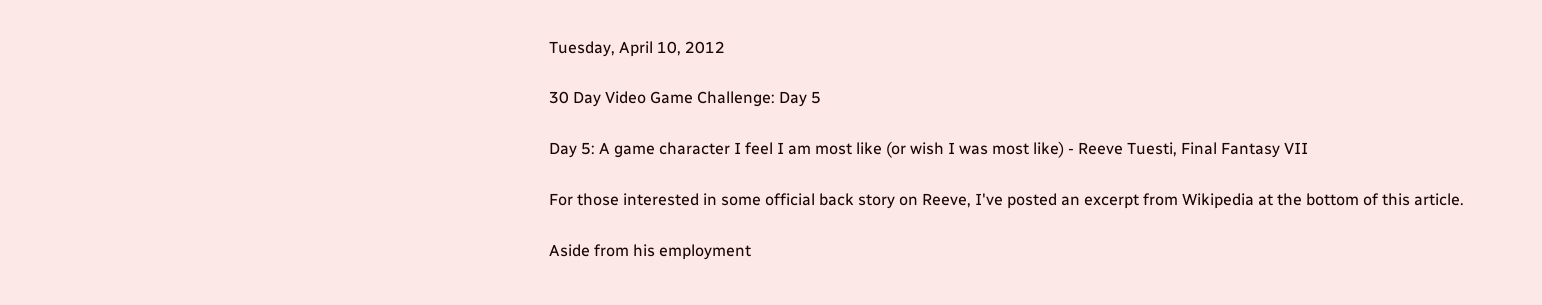Tuesday, April 10, 2012

30 Day Video Game Challenge: Day 5

Day 5: A game character I feel I am most like (or wish I was most like) - Reeve Tuesti, Final Fantasy VII

For those interested in some official back story on Reeve, I've posted an excerpt from Wikipedia at the bottom of this article.

Aside from his employment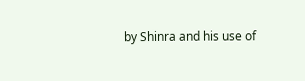by Shinra and his use of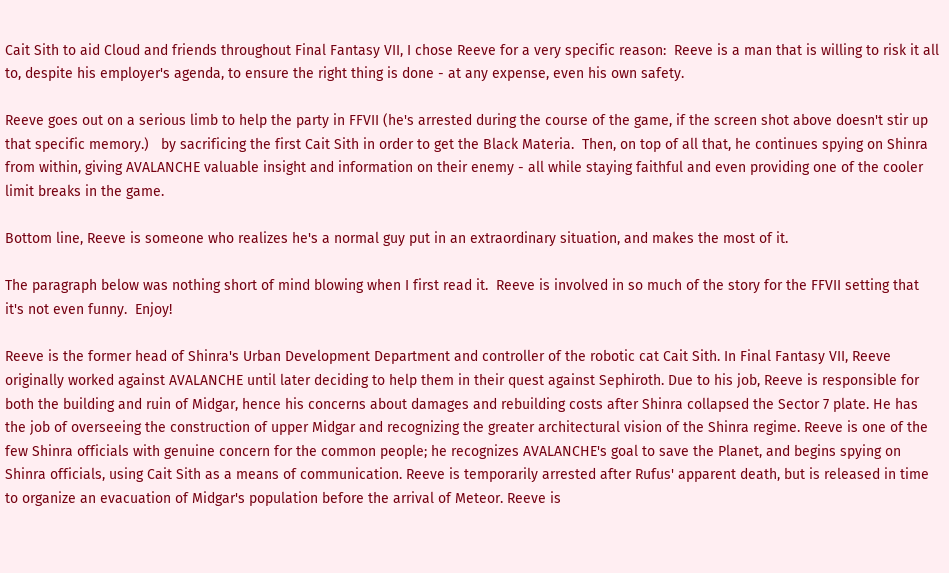Cait Sith to aid Cloud and friends throughout Final Fantasy VII, I chose Reeve for a very specific reason:  Reeve is a man that is willing to risk it all to, despite his employer's agenda, to ensure the right thing is done - at any expense, even his own safety.

Reeve goes out on a serious limb to help the party in FFVII (he's arrested during the course of the game, if the screen shot above doesn't stir up that specific memory.)   by sacrificing the first Cait Sith in order to get the Black Materia.  Then, on top of all that, he continues spying on Shinra from within, giving AVALANCHE valuable insight and information on their enemy - all while staying faithful and even providing one of the cooler limit breaks in the game.

Bottom line, Reeve is someone who realizes he's a normal guy put in an extraordinary situation, and makes the most of it.

The paragraph below was nothing short of mind blowing when I first read it.  Reeve is involved in so much of the story for the FFVII setting that it's not even funny.  Enjoy!

Reeve is the former head of Shinra's Urban Development Department and controller of the robotic cat Cait Sith. In Final Fantasy VII, Reeve originally worked against AVALANCHE until later deciding to help them in their quest against Sephiroth. Due to his job, Reeve is responsible for both the building and ruin of Midgar, hence his concerns about damages and rebuilding costs after Shinra collapsed the Sector 7 plate. He has the job of overseeing the construction of upper Midgar and recognizing the greater architectural vision of the Shinra regime. Reeve is one of the few Shinra officials with genuine concern for the common people; he recognizes AVALANCHE's goal to save the Planet, and begins spying on Shinra officials, using Cait Sith as a means of communication. Reeve is temporarily arrested after Rufus' apparent death, but is released in time to organize an evacuation of Midgar's population before the arrival of Meteor. Reeve is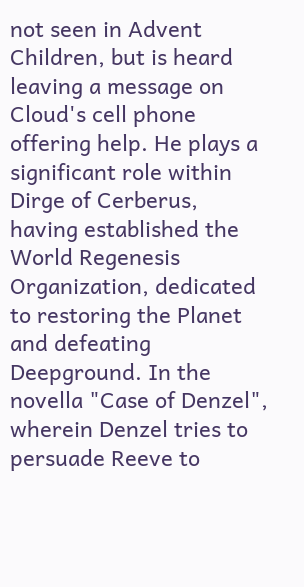not seen in Advent Children, but is heard leaving a message on Cloud's cell phone offering help. He plays a significant role within Dirge of Cerberus, having established the World Regenesis Organization, dedicated to restoring the Planet and defeating Deepground. In the novella "Case of Denzel", wherein Denzel tries to persuade Reeve to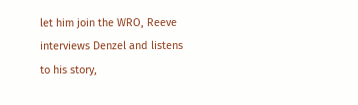let him join the WRO, Reeve interviews Denzel and listens to his story,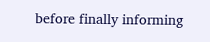before finally informing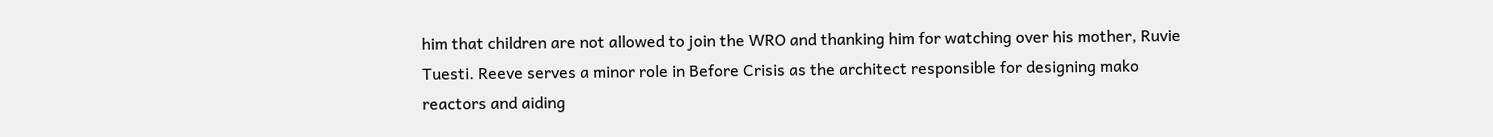him that children are not allowed to join the WRO and thanking him for watching over his mother, Ruvie Tuesti. Reeve serves a minor role in Before Crisis as the architect responsible for designing mako reactors and aiding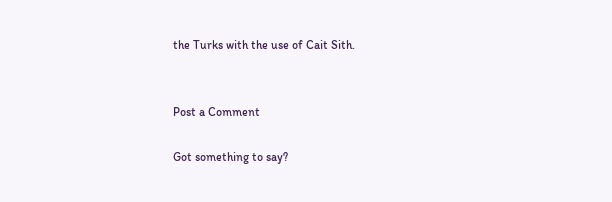the Turks with the use of Cait Sith.


Post a Comment

Got something to say?